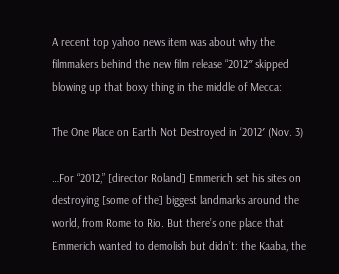A recent top yahoo news item was about why the filmmakers behind the new film release “2012″ skipped blowing up that boxy thing in the middle of Mecca:

The One Place on Earth Not Destroyed in ‘2012′ (Nov. 3)

…For “2012,” [director Roland] Emmerich set his sites on destroying [some of the] biggest landmarks around the world, from Rome to Rio. But there’s one place that Emmerich wanted to demolish but didn’t: the Kaaba, the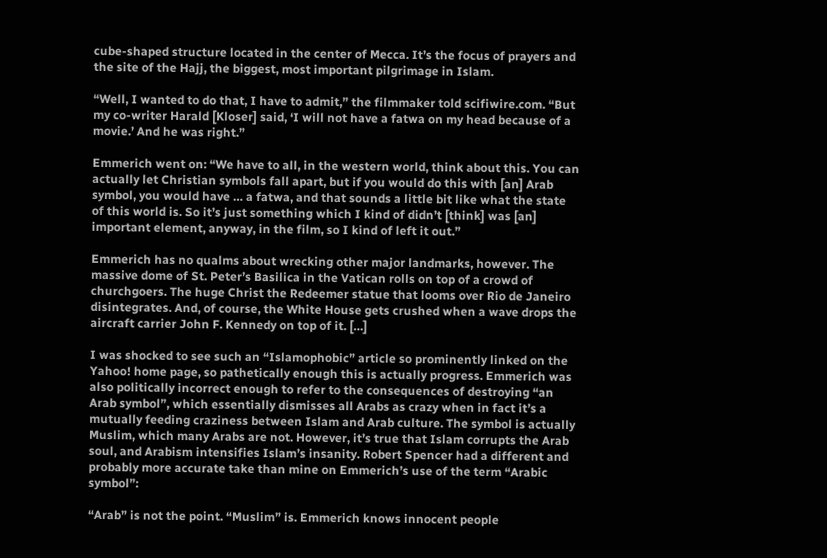cube-shaped structure located in the center of Mecca. It’s the focus of prayers and the site of the Hajj, the biggest, most important pilgrimage in Islam.

“Well, I wanted to do that, I have to admit,” the filmmaker told scifiwire.com. “But my co-writer Harald [Kloser] said, ‘I will not have a fatwa on my head because of a movie.’ And he was right.”

Emmerich went on: “We have to all, in the western world, think about this. You can actually let Christian symbols fall apart, but if you would do this with [an] Arab symbol, you would have … a fatwa, and that sounds a little bit like what the state of this world is. So it’s just something which I kind of didn’t [think] was [an] important element, anyway, in the film, so I kind of left it out.”

Emmerich has no qualms about wrecking other major landmarks, however. The massive dome of St. Peter’s Basilica in the Vatican rolls on top of a crowd of churchgoers. The huge Christ the Redeemer statue that looms over Rio de Janeiro disintegrates. And, of course, the White House gets crushed when a wave drops the aircraft carrier John F. Kennedy on top of it. […]

I was shocked to see such an “Islamophobic” article so prominently linked on the Yahoo! home page, so pathetically enough this is actually progress. Emmerich was also politically incorrect enough to refer to the consequences of destroying “an Arab symbol”, which essentially dismisses all Arabs as crazy when in fact it’s a mutually feeding craziness between Islam and Arab culture. The symbol is actually Muslim, which many Arabs are not. However, it’s true that Islam corrupts the Arab soul, and Arabism intensifies Islam’s insanity. Robert Spencer had a different and probably more accurate take than mine on Emmerich’s use of the term “Arabic symbol”:

“Arab” is not the point. “Muslim” is. Emmerich knows innocent people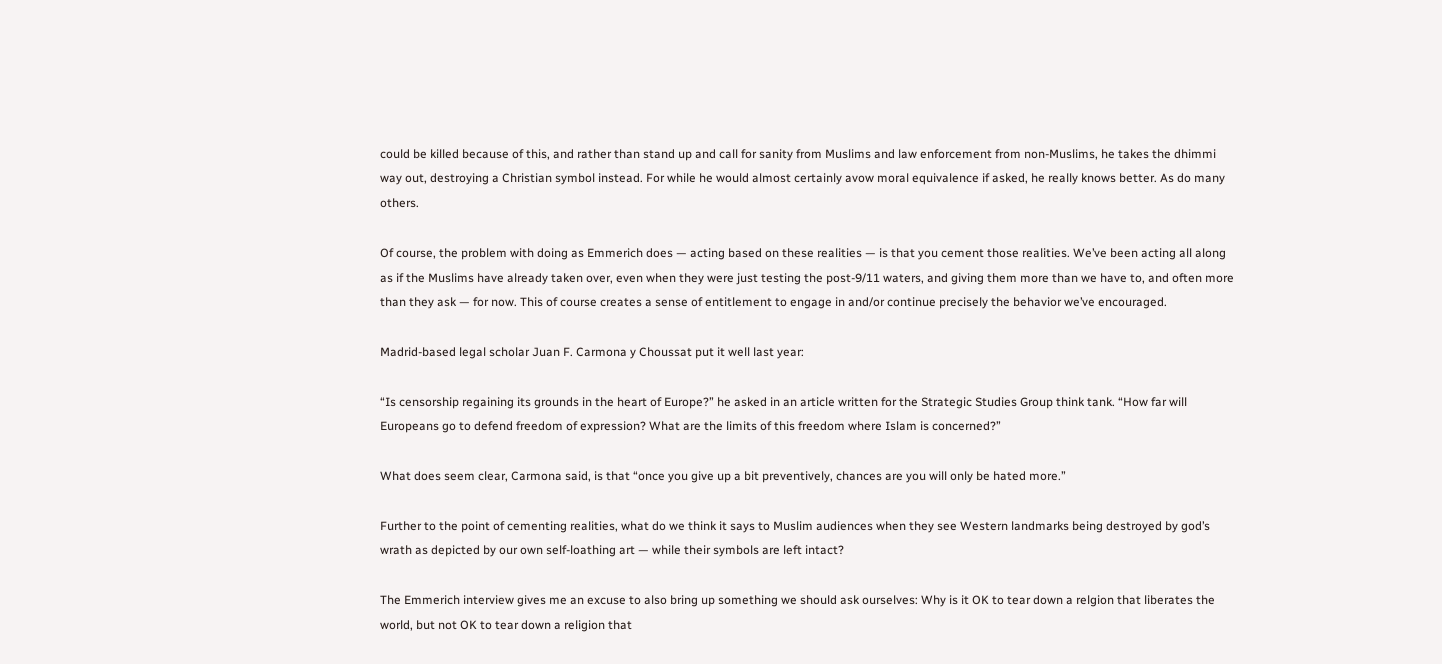could be killed because of this, and rather than stand up and call for sanity from Muslims and law enforcement from non-Muslims, he takes the dhimmi way out, destroying a Christian symbol instead. For while he would almost certainly avow moral equivalence if asked, he really knows better. As do many others.

Of course, the problem with doing as Emmerich does — acting based on these realities — is that you cement those realities. We’ve been acting all along as if the Muslims have already taken over, even when they were just testing the post-9/11 waters, and giving them more than we have to, and often more than they ask — for now. This of course creates a sense of entitlement to engage in and/or continue precisely the behavior we’ve encouraged.

Madrid-based legal scholar Juan F. Carmona y Choussat put it well last year:

“Is censorship regaining its grounds in the heart of Europe?” he asked in an article written for the Strategic Studies Group think tank. “How far will Europeans go to defend freedom of expression? What are the limits of this freedom where Islam is concerned?”

What does seem clear, Carmona said, is that “once you give up a bit preventively, chances are you will only be hated more.”

Further to the point of cementing realities, what do we think it says to Muslim audiences when they see Western landmarks being destroyed by god’s wrath as depicted by our own self-loathing art — while their symbols are left intact?

The Emmerich interview gives me an excuse to also bring up something we should ask ourselves: Why is it OK to tear down a relgion that liberates the world, but not OK to tear down a religion that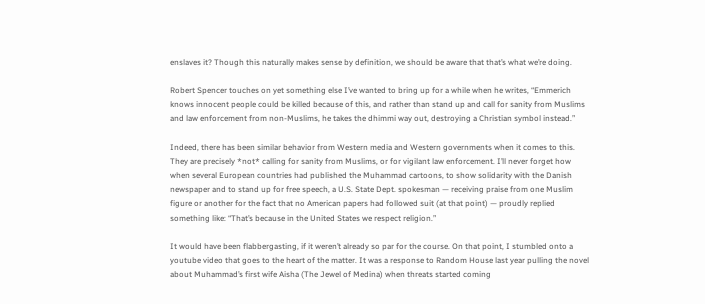enslaves it? Though this naturally makes sense by definition, we should be aware that that’s what we’re doing.

Robert Spencer touches on yet something else I’ve wanted to bring up for a while when he writes, “Emmerich knows innocent people could be killed because of this, and rather than stand up and call for sanity from Muslims and law enforcement from non-Muslims, he takes the dhimmi way out, destroying a Christian symbol instead.”

Indeed, there has been similar behavior from Western media and Western governments when it comes to this. They are precisely *not* calling for sanity from Muslims, or for vigilant law enforcement. I’ll never forget how when several European countries had published the Muhammad cartoons, to show solidarity with the Danish newspaper and to stand up for free speech, a U.S. State Dept. spokesman — receiving praise from one Muslim figure or another for the fact that no American papers had followed suit (at that point) — proudly replied something like: “That’s because in the United States we respect religion.”

It would have been flabbergasting, if it weren’t already so par for the course. On that point, I stumbled onto a youtube video that goes to the heart of the matter. It was a response to Random House last year pulling the novel about Muhammad’s first wife Aisha (The Jewel of Medina) when threats started coming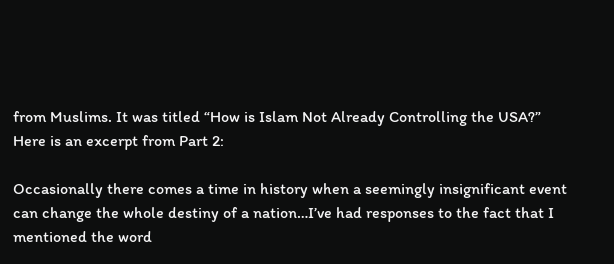from Muslims. It was titled “How is Islam Not Already Controlling the USA?” Here is an excerpt from Part 2:

Occasionally there comes a time in history when a seemingly insignificant event can change the whole destiny of a nation…I’ve had responses to the fact that I mentioned the word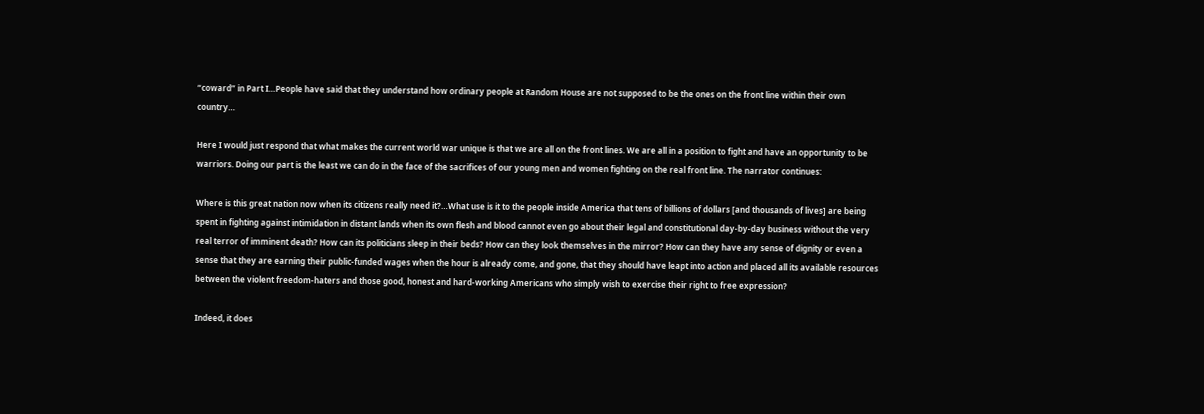“coward” in Part I…People have said that they understand how ordinary people at Random House are not supposed to be the ones on the front line within their own country…

Here I would just respond that what makes the current world war unique is that we are all on the front lines. We are all in a position to fight and have an opportunity to be warriors. Doing our part is the least we can do in the face of the sacrifices of our young men and women fighting on the real front line. The narrator continues:

Where is this great nation now when its citizens really need it?…What use is it to the people inside America that tens of billions of dollars [and thousands of lives] are being spent in fighting against intimidation in distant lands when its own flesh and blood cannot even go about their legal and constitutional day-by-day business without the very real terror of imminent death? How can its politicians sleep in their beds? How can they look themselves in the mirror? How can they have any sense of dignity or even a sense that they are earning their public-funded wages when the hour is already come, and gone, that they should have leapt into action and placed all its available resources between the violent freedom-haters and those good, honest and hard-working Americans who simply wish to exercise their right to free expression?

Indeed, it does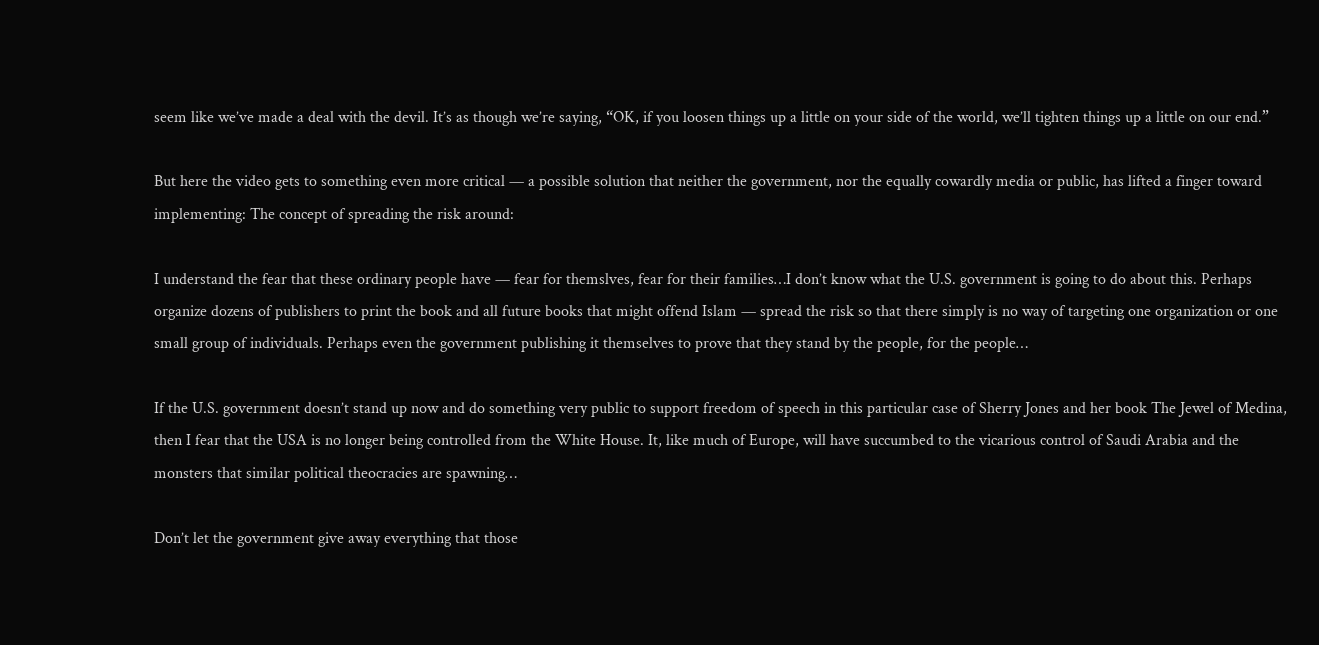seem like we’ve made a deal with the devil. It’s as though we’re saying, “OK, if you loosen things up a little on your side of the world, we’ll tighten things up a little on our end.”

But here the video gets to something even more critical — a possible solution that neither the government, nor the equally cowardly media or public, has lifted a finger toward implementing: The concept of spreading the risk around:

I understand the fear that these ordinary people have — fear for themslves, fear for their families…I don’t know what the U.S. government is going to do about this. Perhaps organize dozens of publishers to print the book and all future books that might offend Islam — spread the risk so that there simply is no way of targeting one organization or one small group of individuals. Perhaps even the government publishing it themselves to prove that they stand by the people, for the people…

If the U.S. government doesn’t stand up now and do something very public to support freedom of speech in this particular case of Sherry Jones and her book The Jewel of Medina, then I fear that the USA is no longer being controlled from the White House. It, like much of Europe, will have succumbed to the vicarious control of Saudi Arabia and the monsters that similar political theocracies are spawning…

Don’t let the government give away everything that those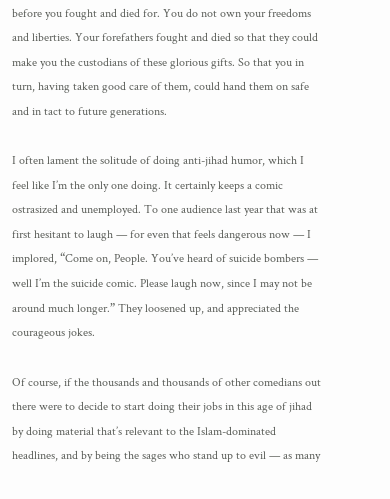before you fought and died for. You do not own your freedoms and liberties. Your forefathers fought and died so that they could make you the custodians of these glorious gifts. So that you in turn, having taken good care of them, could hand them on safe and in tact to future generations.

I often lament the solitude of doing anti-jihad humor, which I feel like I’m the only one doing. It certainly keeps a comic ostrasized and unemployed. To one audience last year that was at first hesitant to laugh — for even that feels dangerous now — I implored, “Come on, People. You’ve heard of suicide bombers — well I’m the suicide comic. Please laugh now, since I may not be around much longer.” They loosened up, and appreciated the courageous jokes.

Of course, if the thousands and thousands of other comedians out there were to decide to start doing their jobs in this age of jihad by doing material that’s relevant to the Islam-dominated headlines, and by being the sages who stand up to evil — as many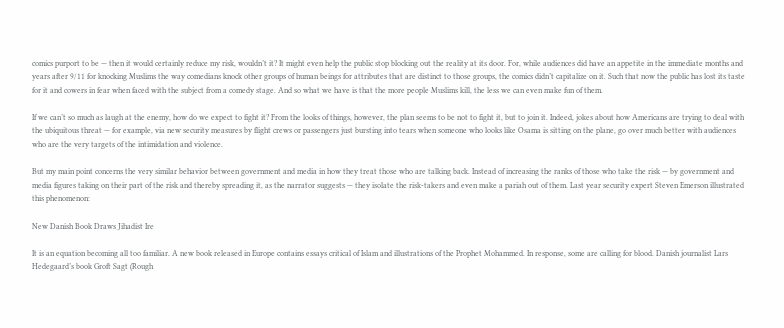comics purport to be — then it would certainly reduce my risk, wouldn’t it? It might even help the public stop blocking out the reality at its door. For, while audiences did have an appetite in the immediate months and years after 9/11 for knocking Muslims the way comedians knock other groups of human beings for attributes that are distinct to those groups, the comics didn’t capitalize on it. Such that now the public has lost its taste for it and cowers in fear when faced with the subject from a comedy stage. And so what we have is that the more people Muslims kill, the less we can even make fun of them.

If we can’t so much as laugh at the enemy, how do we expect to fight it? From the looks of things, however, the plan seems to be not to fight it, but to join it. Indeed, jokes about how Americans are trying to deal with the ubiquitous threat — for example, via new security measures by flight crews or passengers just bursting into tears when someone who looks like Osama is sitting on the plane, go over much better with audiences who are the very targets of the intimidation and violence.

But my main point concerns the very similar behavior between government and media in how they treat those who are talking back. Instead of increasing the ranks of those who take the risk — by government and media figures taking on their part of the risk and thereby spreading it, as the narrator suggests — they isolate the risk-takers and even make a pariah out of them. Last year security expert Steven Emerson illustrated this phenomenon:

New Danish Book Draws Jihadist Ire

It is an equation becoming all too familiar. A new book released in Europe contains essays critical of Islam and illustrations of the Prophet Mohammed. In response, some are calling for blood. Danish journalist Lars Hedegaard’s book Groft Sagt (Rough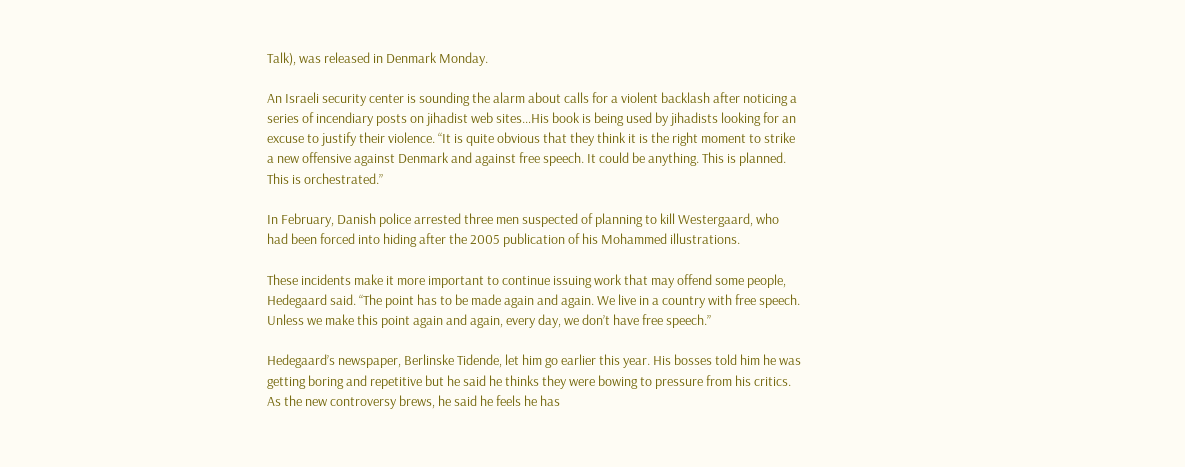Talk), was released in Denmark Monday.

An Israeli security center is sounding the alarm about calls for a violent backlash after noticing a series of incendiary posts on jihadist web sites…His book is being used by jihadists looking for an excuse to justify their violence. “It is quite obvious that they think it is the right moment to strike a new offensive against Denmark and against free speech. It could be anything. This is planned. This is orchestrated.”

In February, Danish police arrested three men suspected of planning to kill Westergaard, who had been forced into hiding after the 2005 publication of his Mohammed illustrations.

These incidents make it more important to continue issuing work that may offend some people, Hedegaard said. “The point has to be made again and again. We live in a country with free speech. Unless we make this point again and again, every day, we don’t have free speech.”

Hedegaard’s newspaper, Berlinske Tidende, let him go earlier this year. His bosses told him he was getting boring and repetitive but he said he thinks they were bowing to pressure from his critics. As the new controversy brews, he said he feels he has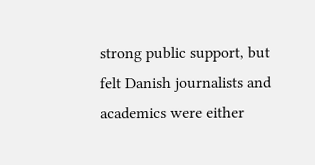strong public support, but felt Danish journalists and academics were either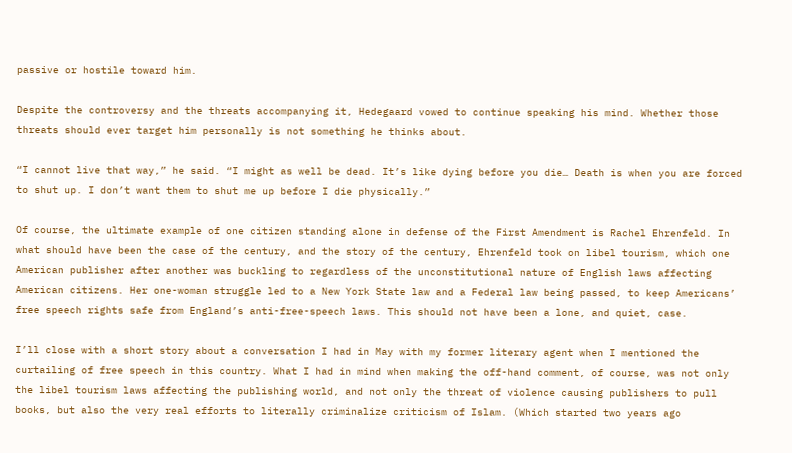passive or hostile toward him.

Despite the controversy and the threats accompanying it, Hedegaard vowed to continue speaking his mind. Whether those threats should ever target him personally is not something he thinks about.

“I cannot live that way,” he said. “I might as well be dead. It’s like dying before you die… Death is when you are forced to shut up. I don’t want them to shut me up before I die physically.”

Of course, the ultimate example of one citizen standing alone in defense of the First Amendment is Rachel Ehrenfeld. In what should have been the case of the century, and the story of the century, Ehrenfeld took on libel tourism, which one American publisher after another was buckling to regardless of the unconstitutional nature of English laws affecting American citizens. Her one-woman struggle led to a New York State law and a Federal law being passed, to keep Americans’ free speech rights safe from England’s anti-free-speech laws. This should not have been a lone, and quiet, case.

I’ll close with a short story about a conversation I had in May with my former literary agent when I mentioned the curtailing of free speech in this country. What I had in mind when making the off-hand comment, of course, was not only the libel tourism laws affecting the publishing world, and not only the threat of violence causing publishers to pull books, but also the very real efforts to literally criminalize criticism of Islam. (Which started two years ago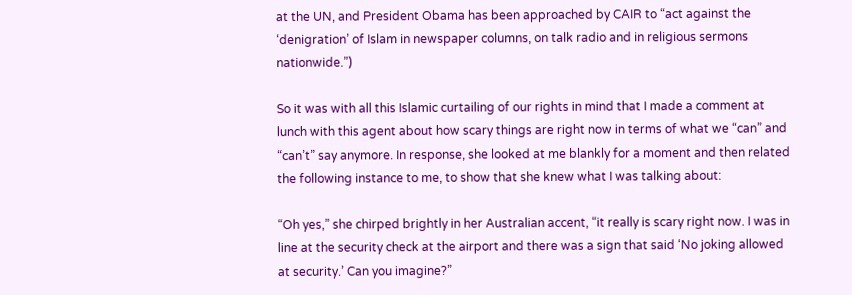at the UN, and President Obama has been approached by CAIR to “act against the ‘denigration’ of Islam in newspaper columns, on talk radio and in religious sermons nationwide.”)

So it was with all this Islamic curtailing of our rights in mind that I made a comment at lunch with this agent about how scary things are right now in terms of what we “can” and “can’t” say anymore. In response, she looked at me blankly for a moment and then related the following instance to me, to show that she knew what I was talking about:

“Oh yes,” she chirped brightly in her Australian accent, “it really is scary right now. I was in line at the security check at the airport and there was a sign that said ‘No joking allowed at security.’ Can you imagine?”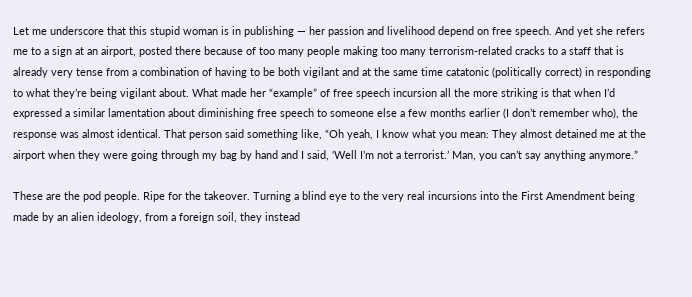Let me underscore that this stupid woman is in publishing — her passion and livelihood depend on free speech. And yet she refers me to a sign at an airport, posted there because of too many people making too many terrorism-related cracks to a staff that is already very tense from a combination of having to be both vigilant and at the same time catatonic (politically correct) in responding to what they’re being vigilant about. What made her “example” of free speech incursion all the more striking is that when I’d expressed a similar lamentation about diminishing free speech to someone else a few months earlier (I don’t remember who), the response was almost identical. That person said something like, “Oh yeah, I know what you mean: They almost detained me at the airport when they were going through my bag by hand and I said, ‘Well I’m not a terrorist.’ Man, you can’t say anything anymore.”

These are the pod people. Ripe for the takeover. Turning a blind eye to the very real incursions into the First Amendment being made by an alien ideology, from a foreign soil, they instead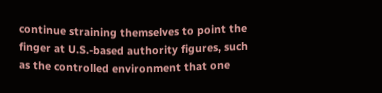continue straining themselves to point the finger at U.S.-based authority figures, such as the controlled environment that one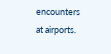encounters at airports.